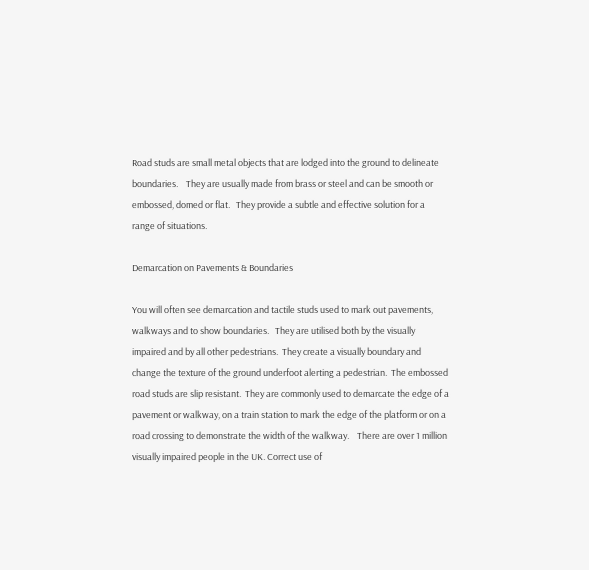Road studs are small metal objects that are lodged into the ground to delineate boundaries.    They are usually made from brass or steel and can be smooth or embossed, domed or flat.   They provide a subtle and effective solution for a range of situations.

Demarcation on Pavements & Boundaries

You will often see demarcation and tactile studs used to mark out pavements, walkways and to show boundaries.   They are utilised both by the visually impaired and by all other pedestrians.  They create a visually boundary and change the texture of the ground underfoot alerting a pedestrian.  The embossed road studs are slip resistant.  They are commonly used to demarcate the edge of a pavement or walkway, on a train station to mark the edge of the platform or on a road crossing to demonstrate the width of the walkway.    There are over 1 million visually impaired people in the UK. Correct use of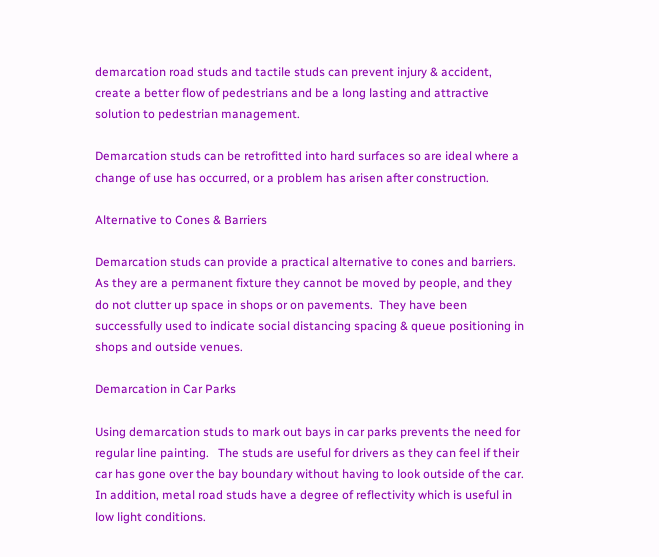demarcation road studs and tactile studs can prevent injury & accident, create a better flow of pedestrians and be a long lasting and attractive solution to pedestrian management.

Demarcation studs can be retrofitted into hard surfaces so are ideal where a change of use has occurred, or a problem has arisen after construction.

Alternative to Cones & Barriers

Demarcation studs can provide a practical alternative to cones and barriers.  As they are a permanent fixture they cannot be moved by people, and they do not clutter up space in shops or on pavements.  They have been successfully used to indicate social distancing spacing & queue positioning in shops and outside venues.

Demarcation in Car Parks

Using demarcation studs to mark out bays in car parks prevents the need for regular line painting.   The studs are useful for drivers as they can feel if their car has gone over the bay boundary without having to look outside of the car.   In addition, metal road studs have a degree of reflectivity which is useful in low light conditions.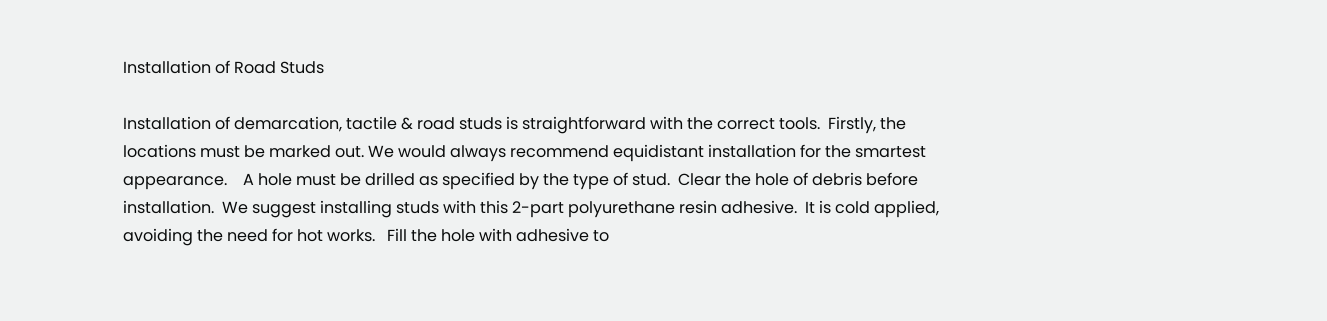Installation of Road Studs

Installation of demarcation, tactile & road studs is straightforward with the correct tools.  Firstly, the locations must be marked out. We would always recommend equidistant installation for the smartest appearance.    A hole must be drilled as specified by the type of stud.  Clear the hole of debris before installation.  We suggest installing studs with this 2-part polyurethane resin adhesive.  It is cold applied, avoiding the need for hot works.   Fill the hole with adhesive to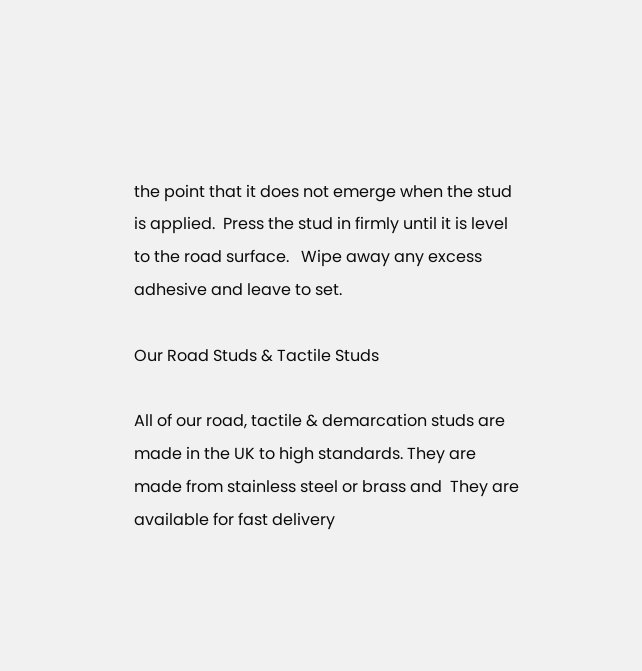the point that it does not emerge when the stud is applied.  Press the stud in firmly until it is level to the road surface.   Wipe away any excess adhesive and leave to set.

Our Road Studs & Tactile Studs

All of our road, tactile & demarcation studs are made in the UK to high standards. They are made from stainless steel or brass and  They are available for fast delivery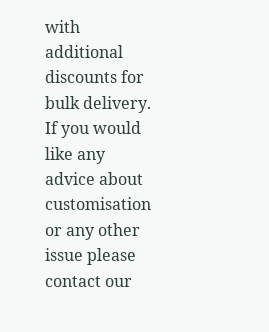with additional discounts for bulk delivery.  If you would like any advice about customisation or any other issue please contact our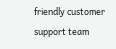friendly customer support team